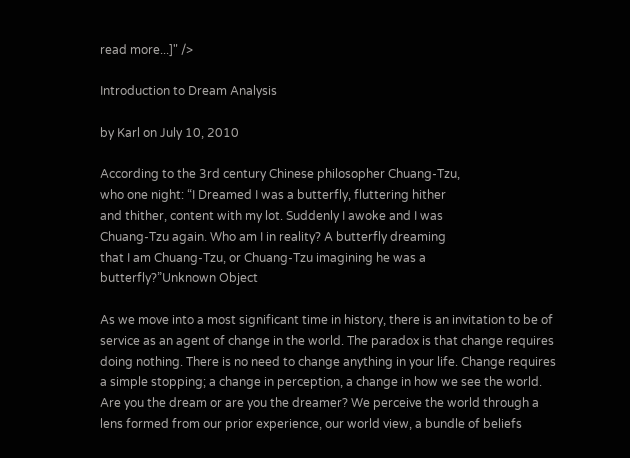read more...]" />

Introduction to Dream Analysis

by Karl on July 10, 2010

According to the 3rd century Chinese philosopher Chuang-Tzu,
who one night: “I Dreamed I was a butterfly, fluttering hither
and thither, content with my lot. Suddenly I awoke and I was
Chuang-Tzu again. Who am I in reality? A butterfly dreaming
that I am Chuang-Tzu, or Chuang-Tzu imagining he was a
butterfly?”Unknown Object

As we move into a most significant time in history, there is an invitation to be of
service as an agent of change in the world. The paradox is that change requires
doing nothing. There is no need to change anything in your life. Change requires
a simple stopping; a change in perception, a change in how we see the world.
Are you the dream or are you the dreamer? We perceive the world through a
lens formed from our prior experience, our world view, a bundle of beliefs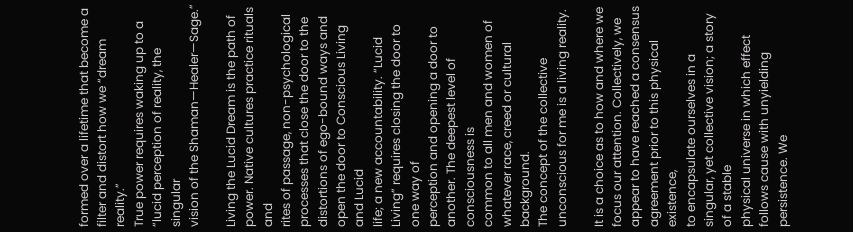formed over a lifetime that become a filter and distort how we “dream reality.”
True power requires waking up to a “lucid perception of reality, the singular
vision of the Shaman—Healer—Sage.”

Living the Lucid Dream is the path of power. Native cultures practice rituals and
rites of passage, non-psychological processes that close the door to the
distortions of ego-bound ways and open the door to Conscious Living and Lucid
life; a new accountability. “Lucid Living” requires closing the door to one way of
perception and opening a door to another. The deepest level of consciousness is
common to all men and women of whatever race, creed or cultural background.
The concept of the collective unconscious for me is a living reality.

It is a choice as to how and where we focus our attention. Collectively, we
appear to have reached a consensus agreement prior to this physical existence,
to encapsulate ourselves in a singular, yet collective vision; a story of a stable
physical universe in which effect follows cause with unyielding persistence. We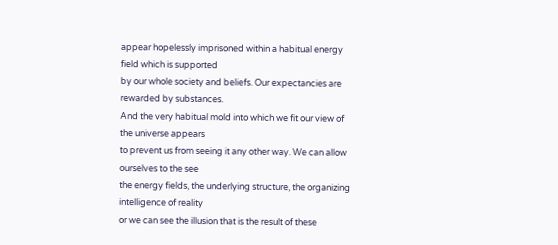appear hopelessly imprisoned within a habitual energy field which is supported
by our whole society and beliefs. Our expectancies are rewarded by substances.
And the very habitual mold into which we fit our view of the universe appears
to prevent us from seeing it any other way. We can allow ourselves to the see
the energy fields, the underlying structure, the organizing intelligence of reality
or we can see the illusion that is the result of these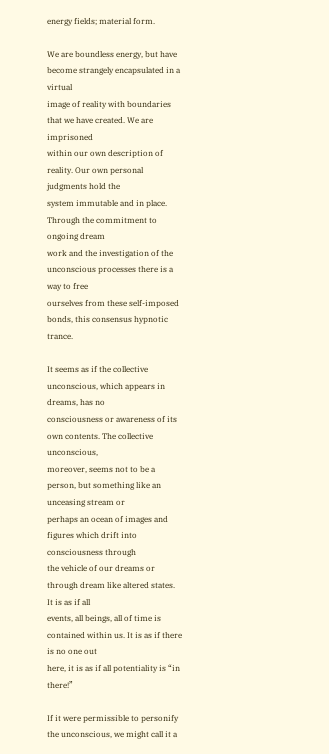energy fields; material form.

We are boundless energy, but have become strangely encapsulated in a virtual
image of reality with boundaries that we have created. We are imprisoned
within our own description of reality. Our own personal judgments hold the
system immutable and in place. Through the commitment to ongoing dream
work and the investigation of the unconscious processes there is a way to free
ourselves from these self-imposed bonds, this consensus hypnotic trance.

It seems as if the collective unconscious, which appears in dreams, has no
consciousness or awareness of its own contents. The collective unconscious,
moreover, seems not to be a person, but something like an unceasing stream or
perhaps an ocean of images and figures which drift into consciousness through
the vehicle of our dreams or through dream like altered states. It is as if all
events, all beings, all of time is contained within us. It is as if there is no one out
here, it is as if all potentiality is “in there!”

If it were permissible to personify the unconscious, we might call it a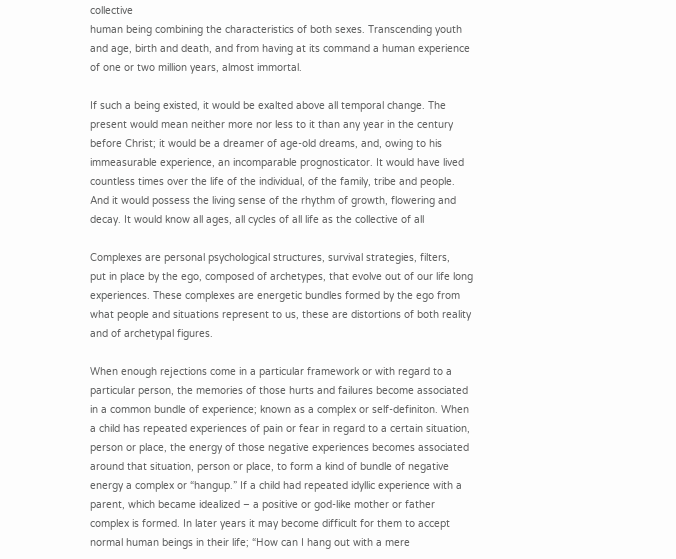collective
human being combining the characteristics of both sexes. Transcending youth
and age, birth and death, and from having at its command a human experience
of one or two million years, almost immortal.

If such a being existed, it would be exalted above all temporal change. The
present would mean neither more nor less to it than any year in the century
before Christ; it would be a dreamer of age-old dreams, and, owing to his
immeasurable experience, an incomparable prognosticator. It would have lived
countless times over the life of the individual, of the family, tribe and people.
And it would possess the living sense of the rhythm of growth, flowering and
decay. It would know all ages, all cycles of all life as the collective of all

Complexes are personal psychological structures, survival strategies, filters,
put in place by the ego, composed of archetypes, that evolve out of our life long
experiences. These complexes are energetic bundles formed by the ego from
what people and situations represent to us, these are distortions of both reality
and of archetypal figures.

When enough rejections come in a particular framework or with regard to a
particular person, the memories of those hurts and failures become associated
in a common bundle of experience; known as a complex or self-definiton. When
a child has repeated experiences of pain or fear in regard to a certain situation,
person or place, the energy of those negative experiences becomes associated
around that situation, person or place, to form a kind of bundle of negative
energy a complex or “hangup.” If a child had repeated idyllic experience with a
parent, which became idealized – a positive or god-like mother or father
complex is formed. In later years it may become difficult for them to accept
normal human beings in their life; “How can I hang out with a mere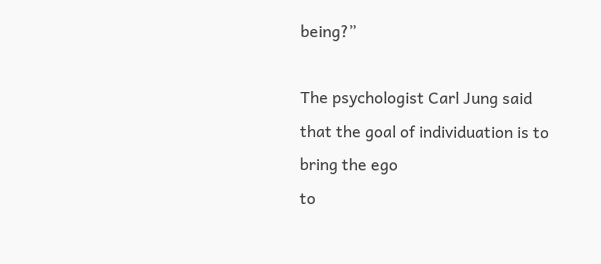being?”

The psychologist Carl Jung said that the goal of individuation is to bring the ego
to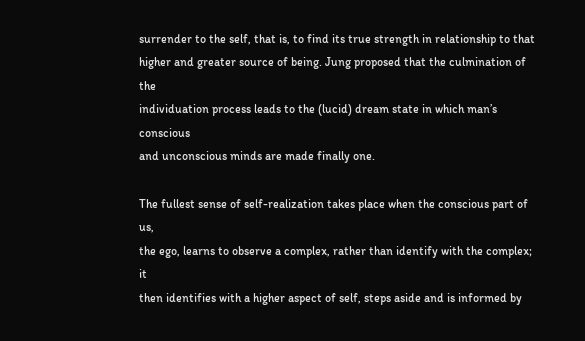surrender to the self, that is, to find its true strength in relationship to that
higher and greater source of being. Jung proposed that the culmination of the
individuation process leads to the (lucid) dream state in which man’s conscious
and unconscious minds are made finally one.

The fullest sense of self-realization takes place when the conscious part of us,
the ego, learns to observe a complex, rather than identify with the complex; it
then identifies with a higher aspect of self, steps aside and is informed by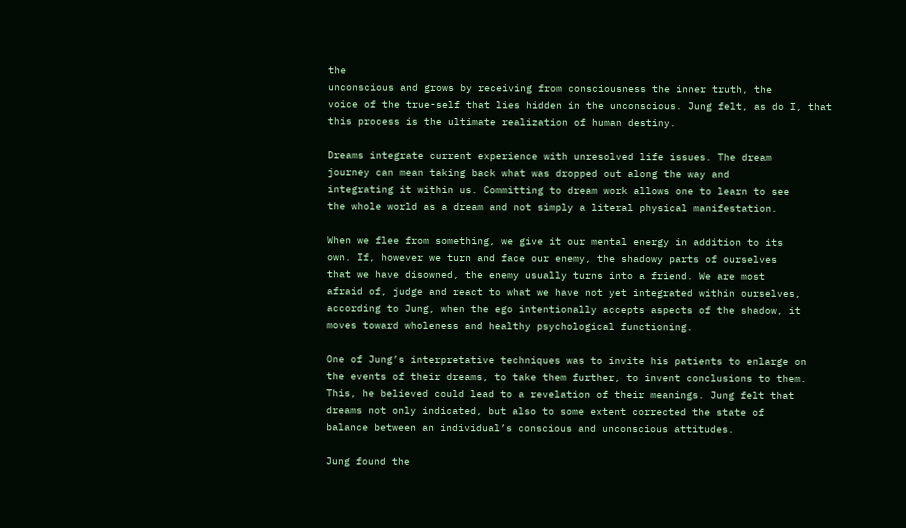the
unconscious and grows by receiving from consciousness the inner truth, the
voice of the true-self that lies hidden in the unconscious. Jung felt, as do I, that
this process is the ultimate realization of human destiny.

Dreams integrate current experience with unresolved life issues. The dream
journey can mean taking back what was dropped out along the way and
integrating it within us. Committing to dream work allows one to learn to see
the whole world as a dream and not simply a literal physical manifestation.

When we flee from something, we give it our mental energy in addition to its
own. If, however we turn and face our enemy, the shadowy parts of ourselves
that we have disowned, the enemy usually turns into a friend. We are most
afraid of, judge and react to what we have not yet integrated within ourselves,
according to Jung, when the ego intentionally accepts aspects of the shadow, it
moves toward wholeness and healthy psychological functioning.

One of Jung’s interpretative techniques was to invite his patients to enlarge on
the events of their dreams, to take them further, to invent conclusions to them.
This, he believed could lead to a revelation of their meanings. Jung felt that
dreams not only indicated, but also to some extent corrected the state of
balance between an individual’s conscious and unconscious attitudes.

Jung found the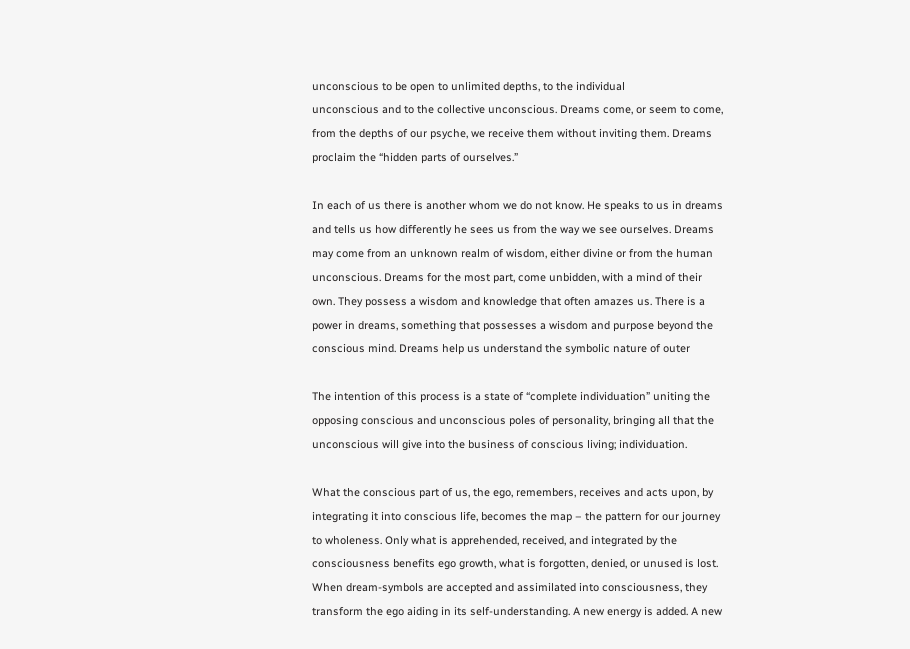unconscious to be open to unlimited depths, to the individual
unconscious and to the collective unconscious. Dreams come, or seem to come,
from the depths of our psyche, we receive them without inviting them. Dreams
proclaim the “hidden parts of ourselves.”

In each of us there is another whom we do not know. He speaks to us in dreams
and tells us how differently he sees us from the way we see ourselves. Dreams
may come from an unknown realm of wisdom, either divine or from the human
unconscious. Dreams for the most part, come unbidden, with a mind of their
own. They possess a wisdom and knowledge that often amazes us. There is a
power in dreams, something that possesses a wisdom and purpose beyond the
conscious mind. Dreams help us understand the symbolic nature of outer

The intention of this process is a state of “complete individuation” uniting the
opposing conscious and unconscious poles of personality, bringing all that the
unconscious will give into the business of conscious living; individuation.

What the conscious part of us, the ego, remembers, receives and acts upon, by
integrating it into conscious life, becomes the map – the pattern for our journey
to wholeness. Only what is apprehended, received, and integrated by the
consciousness benefits ego growth, what is forgotten, denied, or unused is lost.
When dream-symbols are accepted and assimilated into consciousness, they
transform the ego aiding in its self-understanding. A new energy is added. A new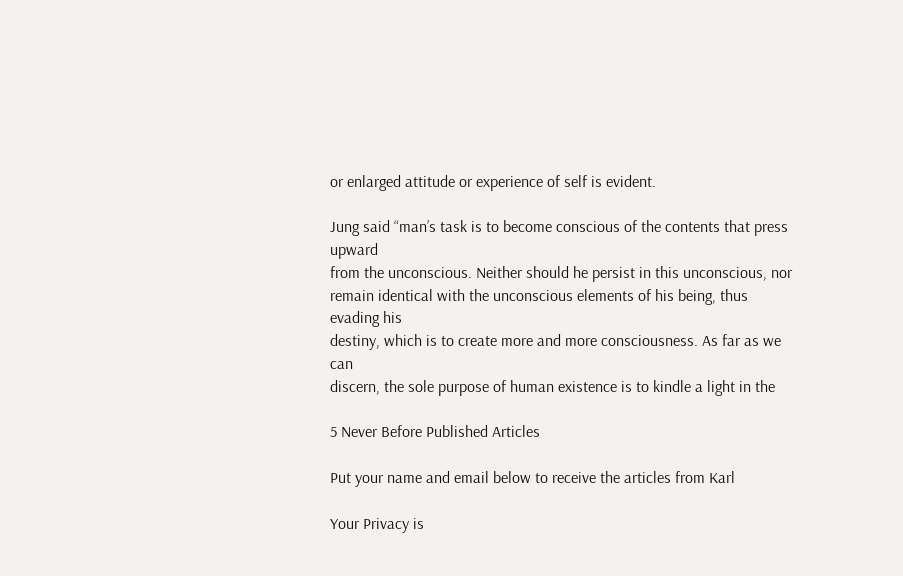or enlarged attitude or experience of self is evident.

Jung said “man’s task is to become conscious of the contents that press upward
from the unconscious. Neither should he persist in this unconscious, nor
remain identical with the unconscious elements of his being, thus evading his
destiny, which is to create more and more consciousness. As far as we can
discern, the sole purpose of human existence is to kindle a light in the

5 Never Before Published Articles

Put your name and email below to receive the articles from Karl

Your Privacy is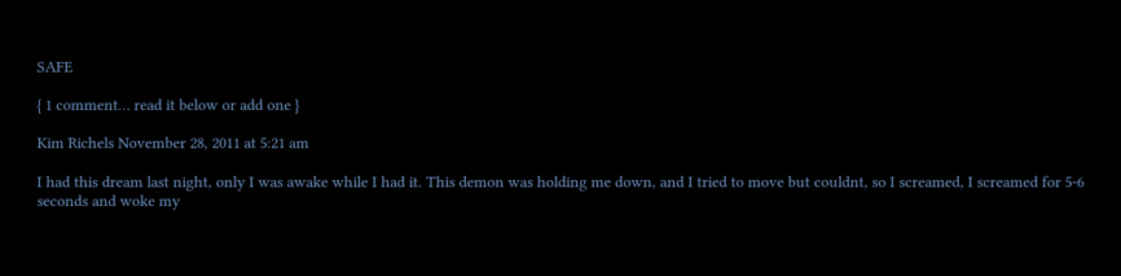SAFE

{ 1 comment… read it below or add one }

Kim Richels November 28, 2011 at 5:21 am

I had this dream last night, only I was awake while I had it. This demon was holding me down, and I tried to move but couldnt, so I screamed, I screamed for 5-6 seconds and woke my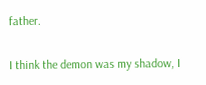father.

I think the demon was my shadow, I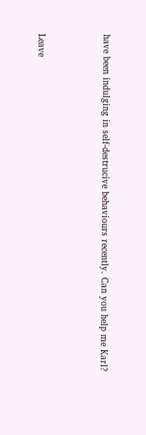have been indulging in self-destrucive behaviours recently. Can you help me Karl?



Leave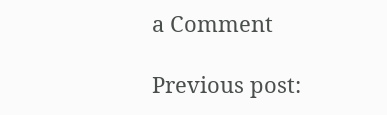a Comment

Previous post: